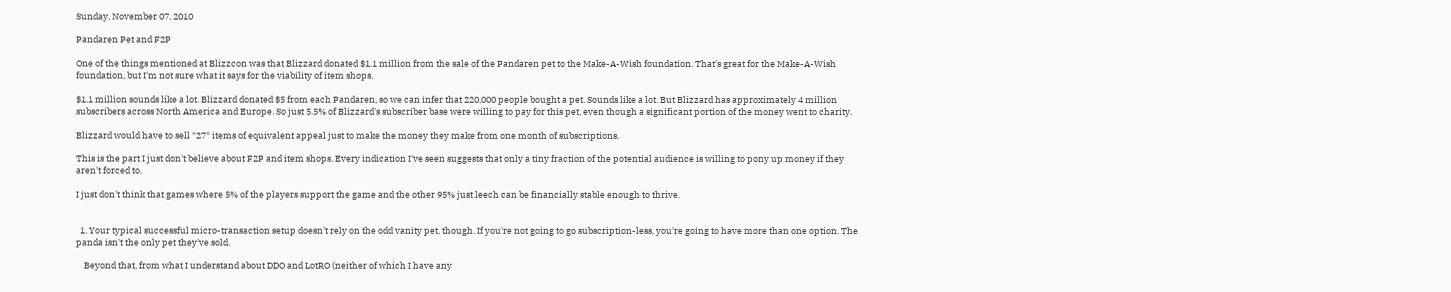Sunday, November 07, 2010

Pandaren Pet and F2P

One of the things mentioned at Blizzcon was that Blizzard donated $1.1 million from the sale of the Pandaren pet to the Make-A-Wish foundation. That's great for the Make-A-Wish foundation, but I'm not sure what it says for the viability of item shops.

$1.1 million sounds like a lot. Blizzard donated $5 from each Pandaren, so we can infer that 220,000 people bought a pet. Sounds like a lot. But Blizzard has approximately 4 million subscribers across North America and Europe. So just 5.5% of Blizzard's subscriber base were willing to pay for this pet, even though a significant portion of the money went to charity.

Blizzard would have to sell *27* items of equivalent appeal just to make the money they make from one month of subscriptions.

This is the part I just don't believe about F2P and item shops. Every indication I've seen suggests that only a tiny fraction of the potential audience is willing to pony up money if they aren't forced to.

I just don't think that games where 5% of the players support the game and the other 95% just leech can be financially stable enough to thrive.


  1. Your typical successful micro-transaction setup doesn't rely on the odd vanity pet, though. If you're not going to go subscription-less, you're going to have more than one option. The panda isn't the only pet they've sold.

    Beyond that, from what I understand about DDO and LotRO (neither of which I have any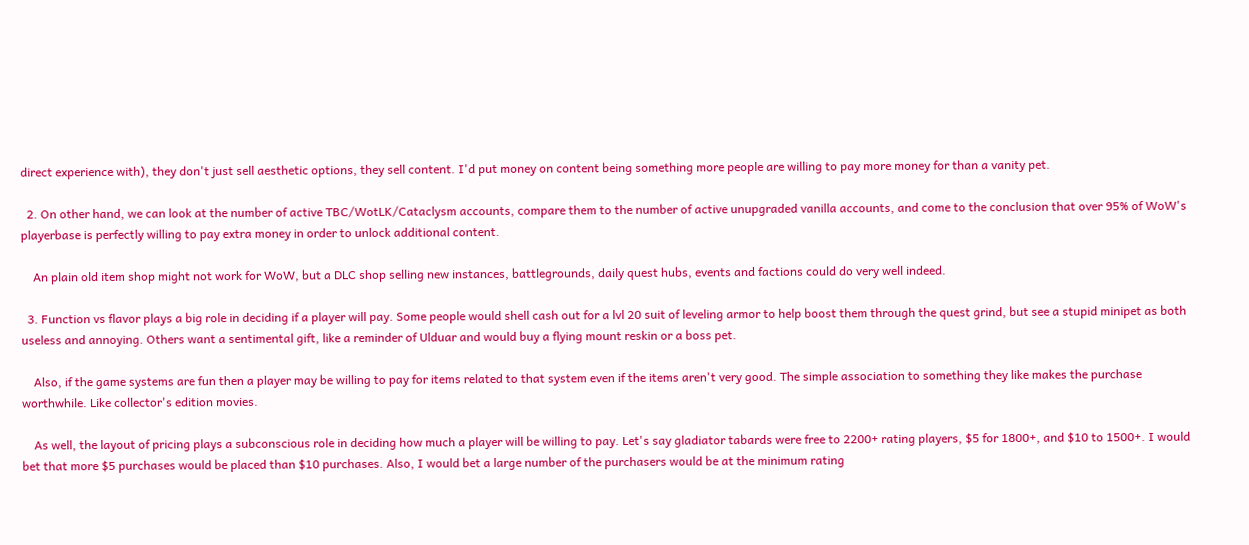direct experience with), they don't just sell aesthetic options, they sell content. I'd put money on content being something more people are willing to pay more money for than a vanity pet.

  2. On other hand, we can look at the number of active TBC/WotLK/Cataclysm accounts, compare them to the number of active unupgraded vanilla accounts, and come to the conclusion that over 95% of WoW's playerbase is perfectly willing to pay extra money in order to unlock additional content.

    An plain old item shop might not work for WoW, but a DLC shop selling new instances, battlegrounds, daily quest hubs, events and factions could do very well indeed.

  3. Function vs flavor plays a big role in deciding if a player will pay. Some people would shell cash out for a lvl 20 suit of leveling armor to help boost them through the quest grind, but see a stupid minipet as both useless and annoying. Others want a sentimental gift, like a reminder of Ulduar and would buy a flying mount reskin or a boss pet.

    Also, if the game systems are fun then a player may be willing to pay for items related to that system even if the items aren't very good. The simple association to something they like makes the purchase worthwhile. Like collector's edition movies.

    As well, the layout of pricing plays a subconscious role in deciding how much a player will be willing to pay. Let's say gladiator tabards were free to 2200+ rating players, $5 for 1800+, and $10 to 1500+. I would bet that more $5 purchases would be placed than $10 purchases. Also, I would bet a large number of the purchasers would be at the minimum rating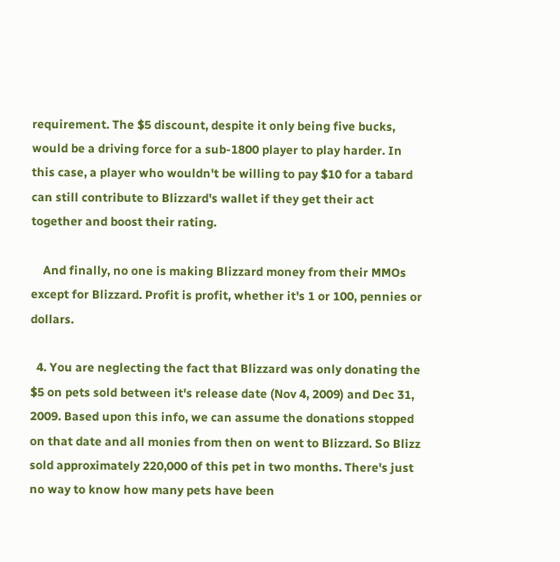requirement. The $5 discount, despite it only being five bucks, would be a driving force for a sub-1800 player to play harder. In this case, a player who wouldn't be willing to pay $10 for a tabard can still contribute to Blizzard's wallet if they get their act together and boost their rating.

    And finally, no one is making Blizzard money from their MMOs except for Blizzard. Profit is profit, whether it's 1 or 100, pennies or dollars.

  4. You are neglecting the fact that Blizzard was only donating the $5 on pets sold between it's release date (Nov 4, 2009) and Dec 31, 2009. Based upon this info, we can assume the donations stopped on that date and all monies from then on went to Blizzard. So Blizz sold approximately 220,000 of this pet in two months. There's just no way to know how many pets have been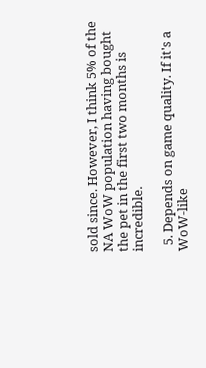sold since. However, I think 5% of the NA WoW population having bought the pet in the first two months is incredible.

  5. Depends on game quality. If it's a WoW-like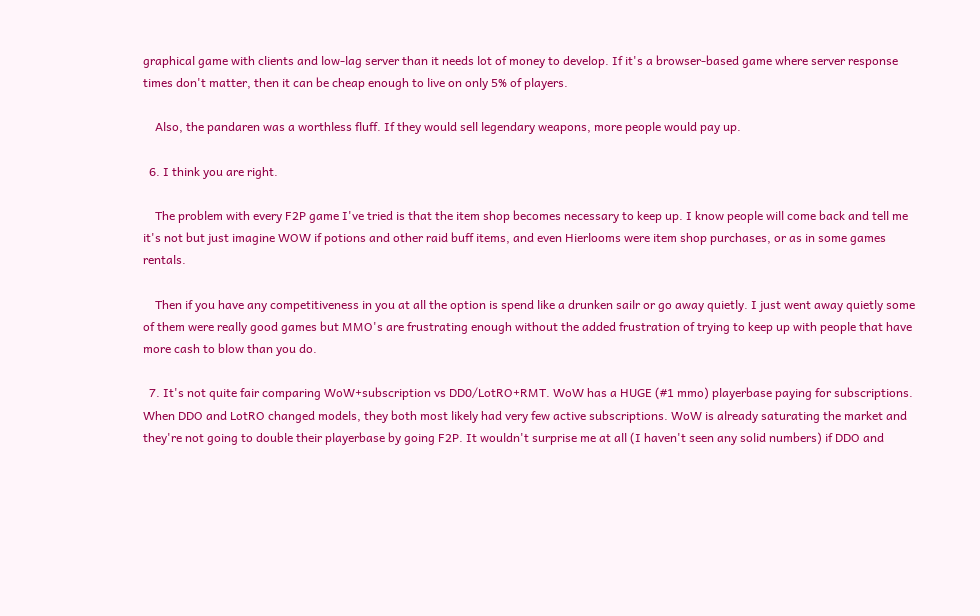graphical game with clients and low-lag server than it needs lot of money to develop. If it's a browser-based game where server response times don't matter, then it can be cheap enough to live on only 5% of players.

    Also, the pandaren was a worthless fluff. If they would sell legendary weapons, more people would pay up.

  6. I think you are right.

    The problem with every F2P game I've tried is that the item shop becomes necessary to keep up. I know people will come back and tell me it's not but just imagine WOW if potions and other raid buff items, and even Hierlooms were item shop purchases, or as in some games rentals.

    Then if you have any competitiveness in you at all the option is spend like a drunken sailr or go away quietly. I just went away quietly some of them were really good games but MMO's are frustrating enough without the added frustration of trying to keep up with people that have more cash to blow than you do.

  7. It's not quite fair comparing WoW+subscription vs DD0/LotRO+RMT. WoW has a HUGE (#1 mmo) playerbase paying for subscriptions. When DDO and LotRO changed models, they both most likely had very few active subscriptions. WoW is already saturating the market and they're not going to double their playerbase by going F2P. It wouldn't surprise me at all (I haven't seen any solid numbers) if DDO and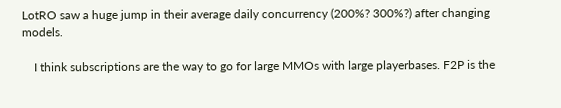LotRO saw a huge jump in their average daily concurrency (200%? 300%?) after changing models.

    I think subscriptions are the way to go for large MMOs with large playerbases. F2P is the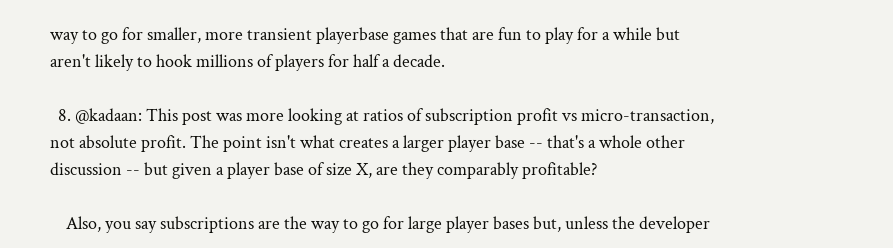way to go for smaller, more transient playerbase games that are fun to play for a while but aren't likely to hook millions of players for half a decade.

  8. @kadaan: This post was more looking at ratios of subscription profit vs micro-transaction, not absolute profit. The point isn't what creates a larger player base -- that's a whole other discussion -- but given a player base of size X, are they comparably profitable?

    Also, you say subscriptions are the way to go for large player bases but, unless the developer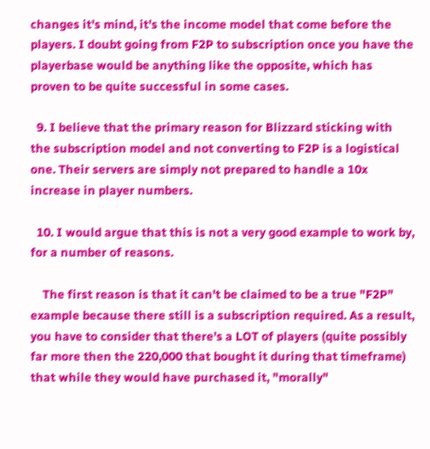changes it's mind, it's the income model that come before the players. I doubt going from F2P to subscription once you have the playerbase would be anything like the opposite, which has proven to be quite successful in some cases.

  9. I believe that the primary reason for Blizzard sticking with the subscription model and not converting to F2P is a logistical one. Their servers are simply not prepared to handle a 10x increase in player numbers.

  10. I would argue that this is not a very good example to work by, for a number of reasons.

    The first reason is that it can't be claimed to be a true "F2P" example because there still is a subscription required. As a result, you have to consider that there's a LOT of players (quite possibly far more then the 220,000 that bought it during that timeframe) that while they would have purchased it, "morally"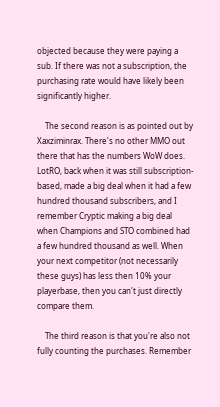objected because they were paying a sub. If there was not a subscription, the purchasing rate would have likely been significantly higher.

    The second reason is as pointed out by Xaxziminrax. There's no other MMO out there that has the numbers WoW does. LotRO, back when it was still subscription-based, made a big deal when it had a few hundred thousand subscribers, and I remember Cryptic making a big deal when Champions and STO combined had a few hundred thousand as well. When your next competitor (not necessarily these guys) has less then 10% your playerbase, then you can't just directly compare them.

    The third reason is that you're also not fully counting the purchases. Remember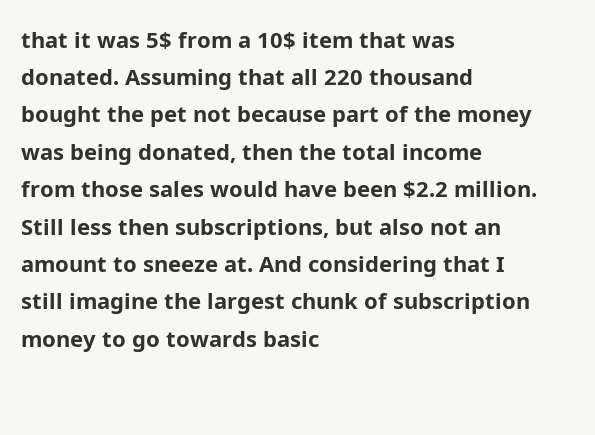that it was 5$ from a 10$ item that was donated. Assuming that all 220 thousand bought the pet not because part of the money was being donated, then the total income from those sales would have been $2.2 million. Still less then subscriptions, but also not an amount to sneeze at. And considering that I still imagine the largest chunk of subscription money to go towards basic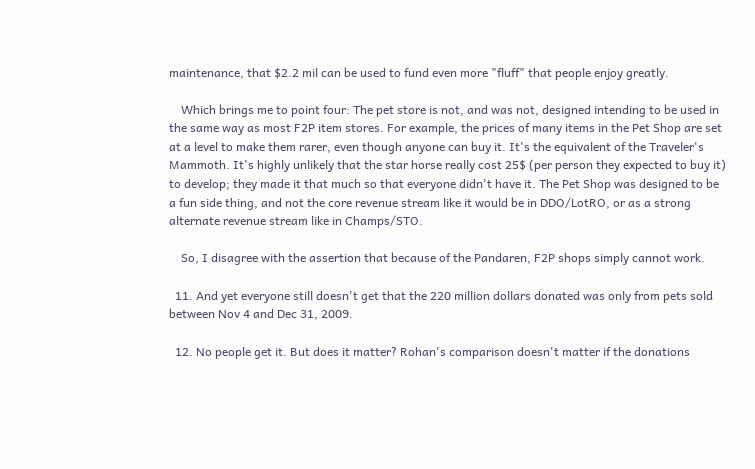maintenance, that $2.2 mil can be used to fund even more "fluff" that people enjoy greatly.

    Which brings me to point four: The pet store is not, and was not, designed intending to be used in the same way as most F2P item stores. For example, the prices of many items in the Pet Shop are set at a level to make them rarer, even though anyone can buy it. It's the equivalent of the Traveler's Mammoth. It's highly unlikely that the star horse really cost 25$ (per person they expected to buy it) to develop; they made it that much so that everyone didn't have it. The Pet Shop was designed to be a fun side thing, and not the core revenue stream like it would be in DDO/LotRO, or as a strong alternate revenue stream like in Champs/STO.

    So, I disagree with the assertion that because of the Pandaren, F2P shops simply cannot work.

  11. And yet everyone still doesn't get that the 220 million dollars donated was only from pets sold between Nov 4 and Dec 31, 2009.

  12. No people get it. But does it matter? Rohan's comparison doesn't matter if the donations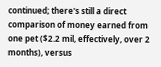continued; there's still a direct comparison of money earned from one pet ($2.2 mil, effectively, over 2 months), versus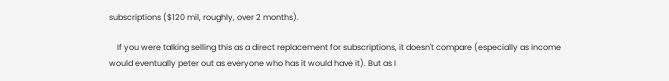subscriptions ($120 mil, roughly, over 2 months).

    If you were talking selling this as a direct replacement for subscriptions, it doesn't compare (especially as income would eventually peter out as everyone who has it would have it). But as I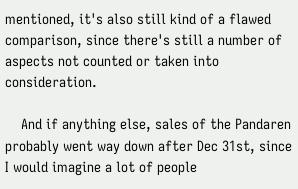mentioned, it's also still kind of a flawed comparison, since there's still a number of aspects not counted or taken into consideration.

    And if anything else, sales of the Pandaren probably went way down after Dec 31st, since I would imagine a lot of people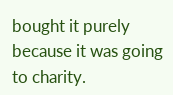bought it purely because it was going to charity.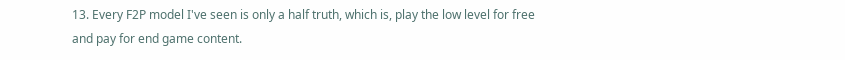13. Every F2P model I've seen is only a half truth, which is, play the low level for free and pay for end game content.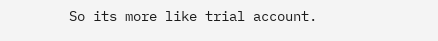So its more like trial account.